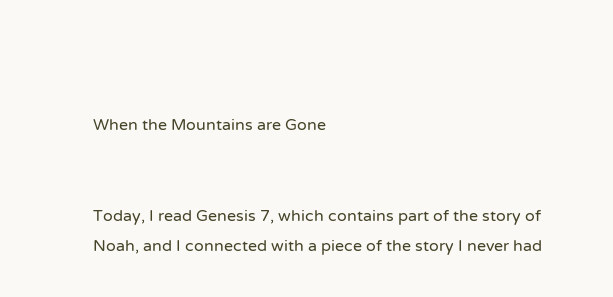When the Mountains are Gone


Today, I read Genesis 7, which contains part of the story of Noah, and I connected with a piece of the story I never had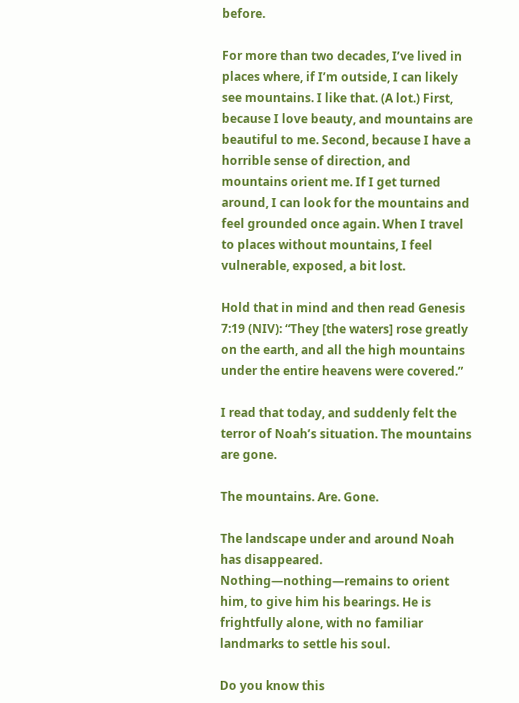before.

For more than two decades, I’ve lived in places where, if I’m outside, I can likely see mountains. I like that. (A lot.) First, because I love beauty, and mountains are beautiful to me. Second, because I have a horrible sense of direction, and mountains orient me. If I get turned around, I can look for the mountains and feel grounded once again. When I travel to places without mountains, I feel vulnerable, exposed, a bit lost.

Hold that in mind and then read Genesis 7:19 (NIV): “They [the waters] rose greatly on the earth, and all the high mountains under the entire heavens were covered.”

I read that today, and suddenly felt the terror of Noah’s situation. The mountains are gone.

The mountains. Are. Gone.

The landscape under and around Noah has disappeared. Nothing—nothing—remains to orient him, to give him his bearings. He is frightfully alone, with no familiar landmarks to settle his soul.

Do you know this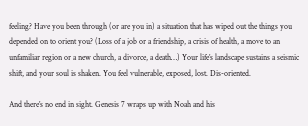feeling? Have you been through (or are you in) a situation that has wiped out the things you depended on to orient you? (Loss of a job or a friendship, a crisis of health, a move to an unfamiliar region or a new church, a divorce, a death…) Your life’s landscape sustains a seismic shift, and your soul is shaken. You feel vulnerable, exposed, lost. Dis-oriented.

And there’s no end in sight. Genesis 7 wraps up with Noah and his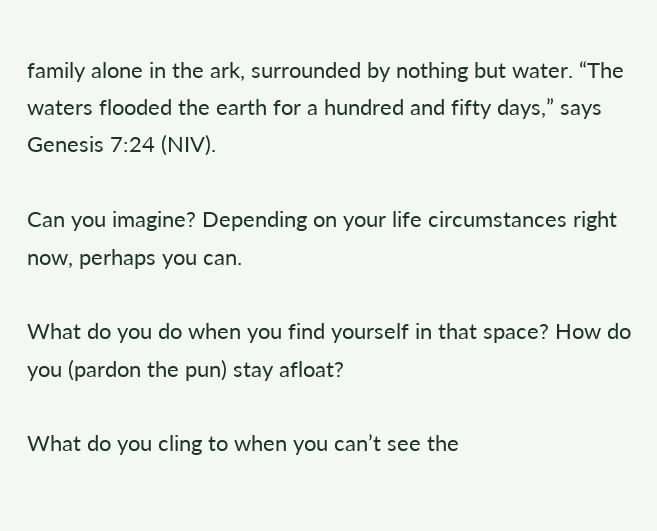family alone in the ark, surrounded by nothing but water. “The waters flooded the earth for a hundred and fifty days,” says Genesis 7:24 (NIV).

Can you imagine? Depending on your life circumstances right now, perhaps you can.

What do you do when you find yourself in that space? How do you (pardon the pun) stay afloat?

What do you cling to when you can’t see the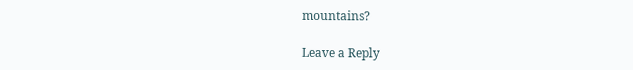mountains?

Leave a Reply